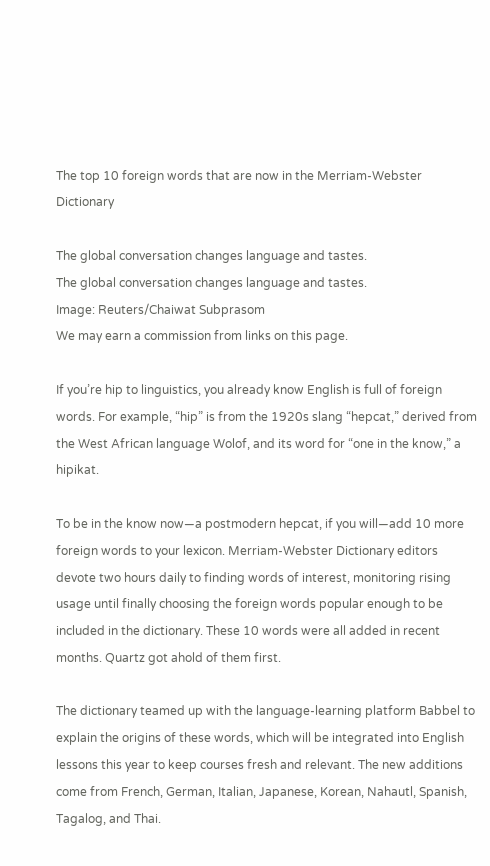The top 10 foreign words that are now in the Merriam-Webster Dictionary

The global conversation changes language and tastes.
The global conversation changes language and tastes.
Image: Reuters/Chaiwat Subprasom
We may earn a commission from links on this page.

If you’re hip to linguistics, you already know English is full of foreign words. For example, “hip” is from the 1920s slang “hepcat,” derived from the West African language Wolof, and its word for “one in the know,” a hipikat.

To be in the know now—a postmodern hepcat, if you will—add 10 more foreign words to your lexicon. Merriam-Webster Dictionary editors devote two hours daily to finding words of interest, monitoring rising usage until finally choosing the foreign words popular enough to be included in the dictionary. These 10 words were all added in recent months. Quartz got ahold of them first.

The dictionary teamed up with the language-learning platform Babbel to explain the origins of these words, which will be integrated into English lessons this year to keep courses fresh and relevant. The new additions come from French, German, Italian, Japanese, Korean, Nahautl, Spanish, Tagalog, and Thai.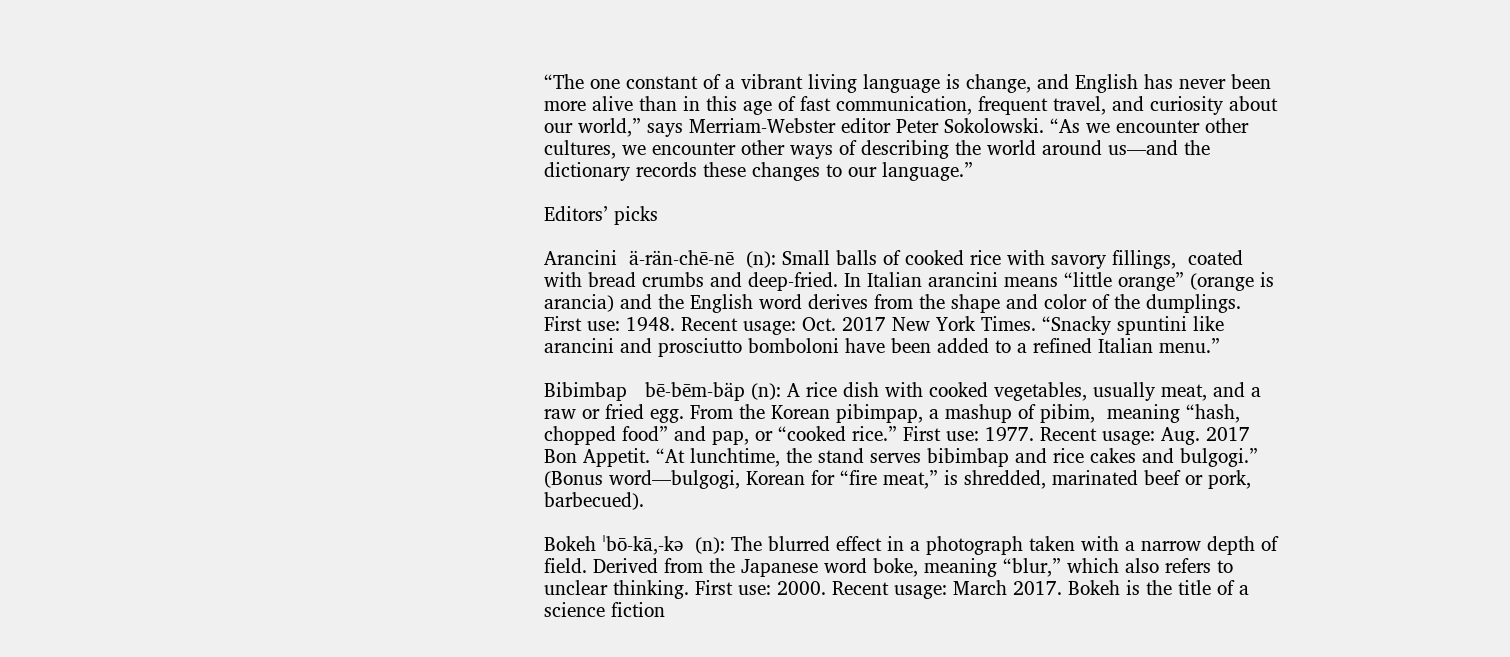“The one constant of a vibrant living language is change, and English has never been more alive than in this age of fast communication, frequent travel, and curiosity about our world,” says Merriam-Webster editor Peter Sokolowski. “As we encounter other cultures, we encounter other ways of describing the world around us—and the dictionary records these changes to our language.”

Editors’ picks

Arancini  ä-rän-chē-nē  (n): Small balls of cooked rice with savory fillings,  coated with bread crumbs and deep-fried. In Italian arancini means “little orange” (orange is arancia) and the English word derives from the shape and color of the dumplings. First use: 1948. Recent usage: Oct. 2017 New York Times. “Snacky spuntini like arancini and prosciutto bomboloni have been added to a refined Italian menu.”

Bibimbap   bē-bēm-bäp (n): A rice dish with cooked vegetables, usually meat, and a raw or fried egg. From the Korean pibimpap, a mashup of pibim,  meaning “hash, chopped food” and pap, or “cooked rice.” First use: 1977. Recent usage: Aug. 2017  Bon Appetit. “At lunchtime, the stand serves bibimbap and rice cakes and bulgogi.” (Bonus word—bulgogi, Korean for “fire meat,” is shredded, marinated beef or pork, barbecued).

Bokeh ˈbō-kā,-kə  (n): The blurred effect in a photograph taken with a narrow depth of field. Derived from the Japanese word boke, meaning “blur,” which also refers to unclear thinking. First use: 2000. Recent usage: March 2017. Bokeh is the title of a science fiction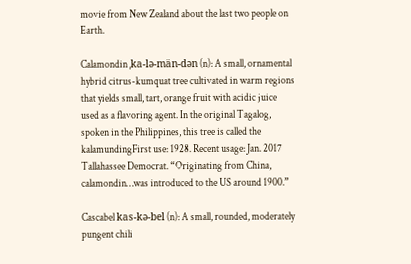movie from New Zealand about the last two people on Earth.

Calamondin ˌka-lə-män-dən (n): A small, ornamental hybrid citrus-kumquat tree cultivated in warm regions that yields small, tart, orange fruit with acidic juice used as a flavoring agent. In the original Tagalog, spoken in the Philippines, this tree is called the kalamundingFirst use: 1928. Recent usage: Jan. 2017 Tallahassee Democrat. “Originating from China, calamondin…was introduced to the US around 1900.”

Cascabel kas-kə-bel (n): A small, rounded, moderately pungent chili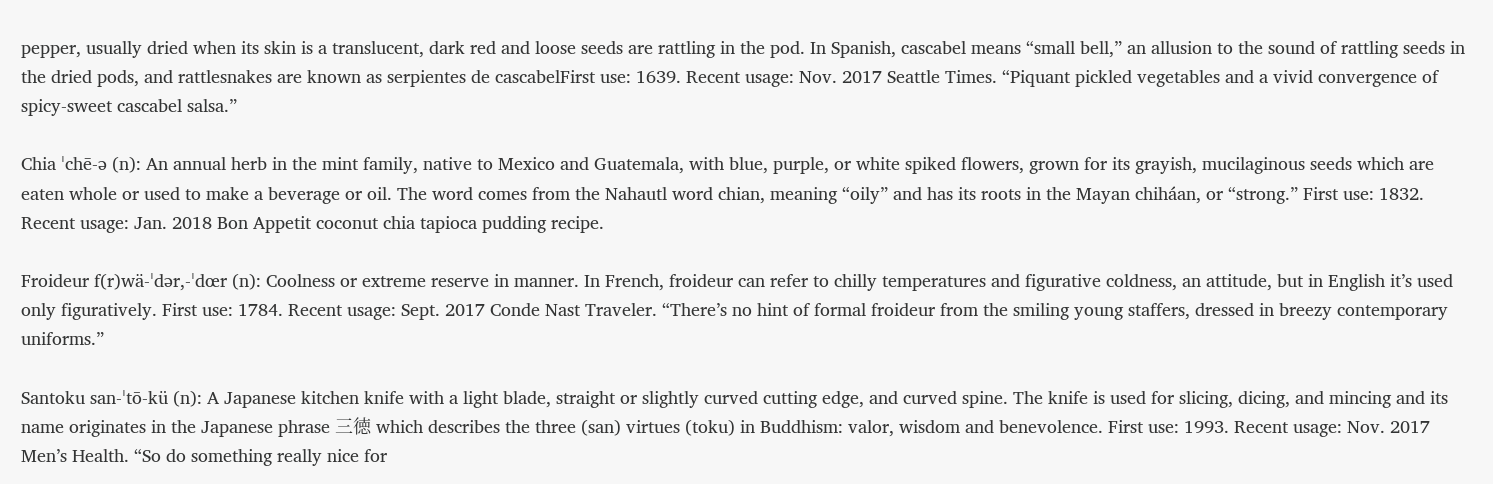pepper, usually dried when its skin is a translucent, dark red and loose seeds are rattling in the pod. In Spanish, cascabel means “small bell,” an allusion to the sound of rattling seeds in the dried pods, and rattlesnakes are known as serpientes de cascabelFirst use: 1639. Recent usage: Nov. 2017 Seattle Times. “Piquant pickled vegetables and a vivid convergence of spicy-sweet cascabel salsa.”

Chia ˈchē-ə (n): An annual herb in the mint family, native to Mexico and Guatemala, with blue, purple, or white spiked flowers, grown for its grayish, mucilaginous seeds which are eaten whole or used to make a beverage or oil. The word comes from the Nahautl word chian, meaning “oily” and has its roots in the Mayan chiháan, or “strong.” First use: 1832. Recent usage: Jan. 2018 Bon Appetit coconut chia tapioca pudding recipe.

Froideur f(r)wä-ˈdər,-ˈdœr (n): Coolness or extreme reserve in manner. In French, froideur can refer to chilly temperatures and figurative coldness, an attitude, but in English it’s used only figuratively. First use: 1784. Recent usage: Sept. 2017 Conde Nast Traveler. “There’s no hint of formal froideur from the smiling young staffers, dressed in breezy contemporary uniforms.”

Santoku san-ˈtō-kü (n): A Japanese kitchen knife with a light blade, straight or slightly curved cutting edge, and curved spine. The knife is used for slicing, dicing, and mincing and its name originates in the Japanese phrase 三徳 which describes the three (san) virtues (toku) in Buddhism: valor, wisdom and benevolence. First use: 1993. Recent usage: Nov. 2017 Men’s Health. “So do something really nice for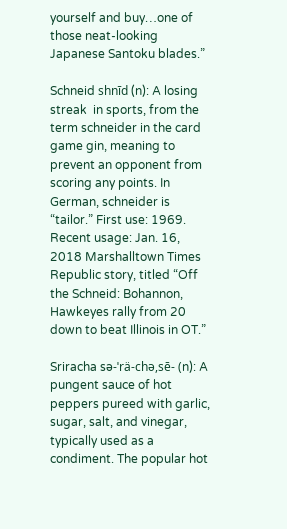yourself and buy…one of those neat-looking Japanese Santoku blades.”

Schneid shnīd (n): A losing streak  in sports, from the term schneider in the card game gin, meaning to prevent an opponent from scoring any points. In German, schneider is “tailor.” First use: 1969. Recent usage: Jan. 16, 2018 Marshalltown Times Republic story, titled “Off the Schneid: Bohannon, Hawkeyes rally from 20 down to beat Illinois in OT.”

Sriracha sə-ˈrä-chə,sē- (n): A pungent sauce of hot peppers pureed with garlic, sugar, salt, and vinegar, typically used as a condiment. The popular hot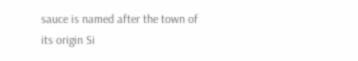sauce is named after the town of its origin Si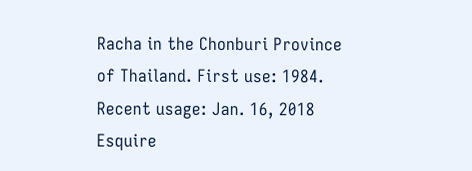Racha in the Chonburi Province of Thailand. First use: 1984. Recent usage: Jan. 16, 2018 Esquire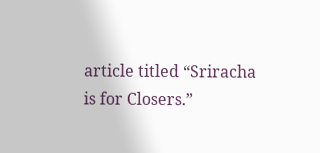article titled “Sriracha is for Closers.”